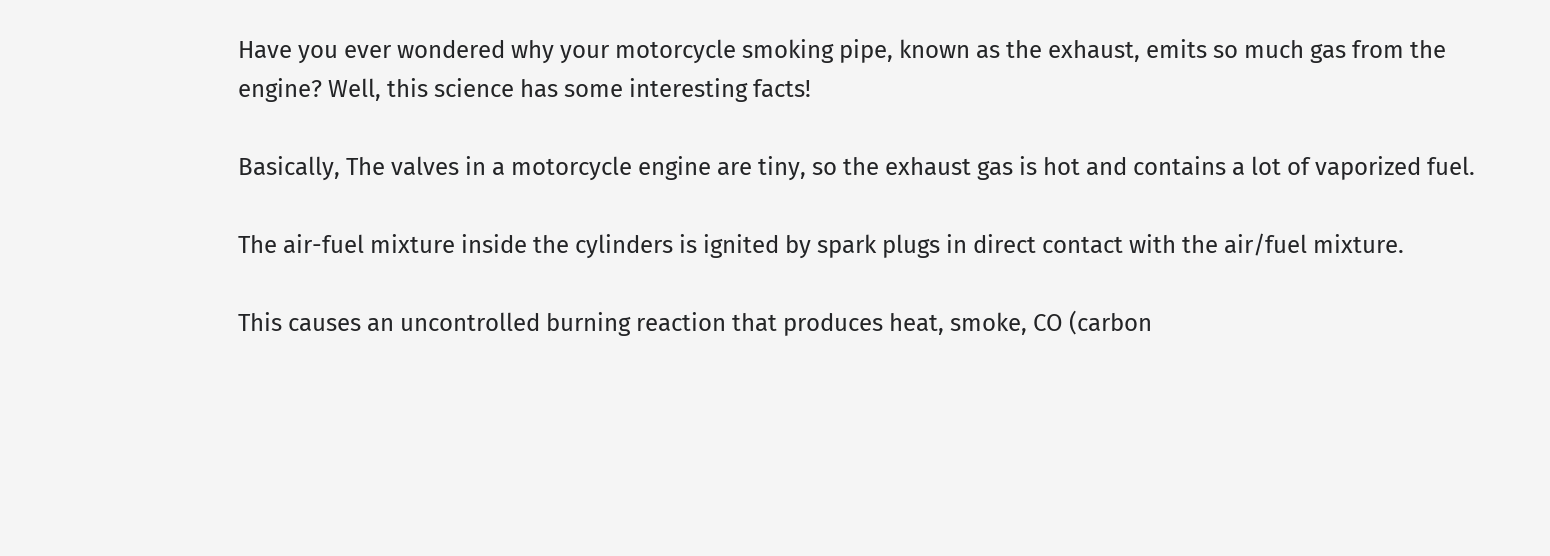Have you ever wondered why your motorcycle smoking pipe, known as the exhaust, emits so much gas from the engine? Well, this science has some interesting facts!

Basically, The valves in a motorcycle engine are tiny, so the exhaust gas is hot and contains a lot of vaporized fuel.

The air-fuel mixture inside the cylinders is ignited by spark plugs in direct contact with the air/fuel mixture.

This causes an uncontrolled burning reaction that produces heat, smoke, CO (carbon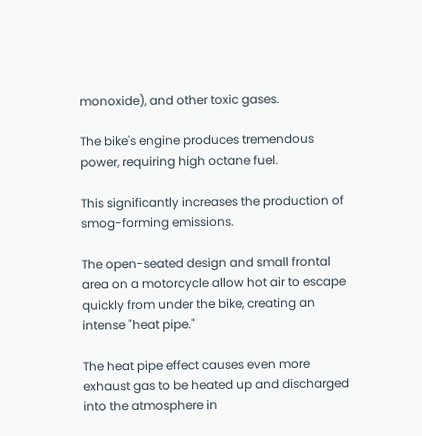monoxide), and other toxic gases.

The bike's engine produces tremendous power, requiring high octane fuel.

This significantly increases the production of smog-forming emissions.

The open-seated design and small frontal area on a motorcycle allow hot air to escape quickly from under the bike, creating an intense "heat pipe."

The heat pipe effect causes even more exhaust gas to be heated up and discharged into the atmosphere in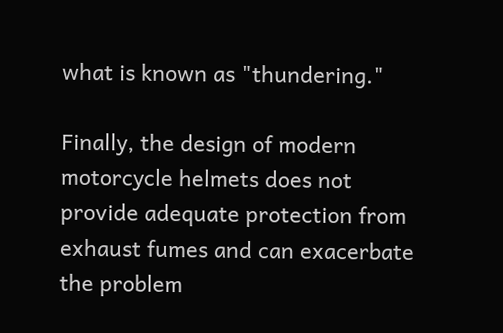what is known as "thundering."

Finally, the design of modern motorcycle helmets does not provide adequate protection from exhaust fumes and can exacerbate the problem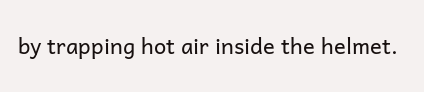by trapping hot air inside the helmet.